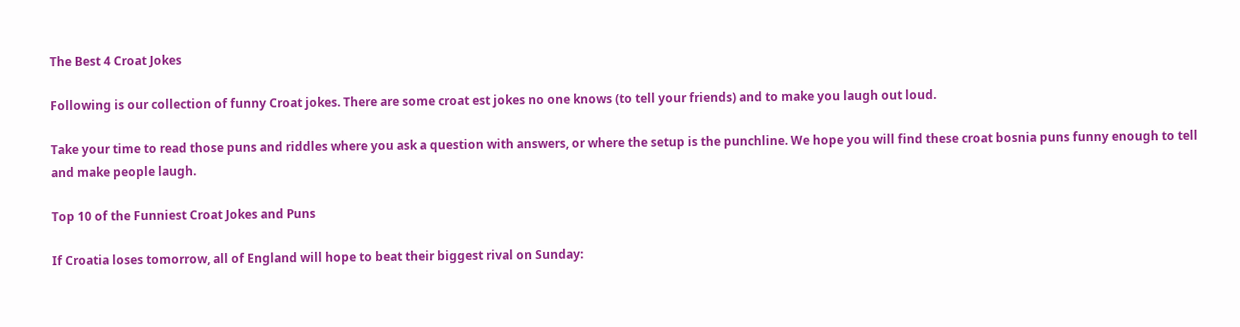The Best 4 Croat Jokes

Following is our collection of funny Croat jokes. There are some croat est jokes no one knows (to tell your friends) and to make you laugh out loud.

Take your time to read those puns and riddles where you ask a question with answers, or where the setup is the punchline. We hope you will find these croat bosnia puns funny enough to tell and make people laugh.

Top 10 of the Funniest Croat Jokes and Puns

If Croatia loses tomorrow, all of England will hope to beat their biggest rival on Sunday: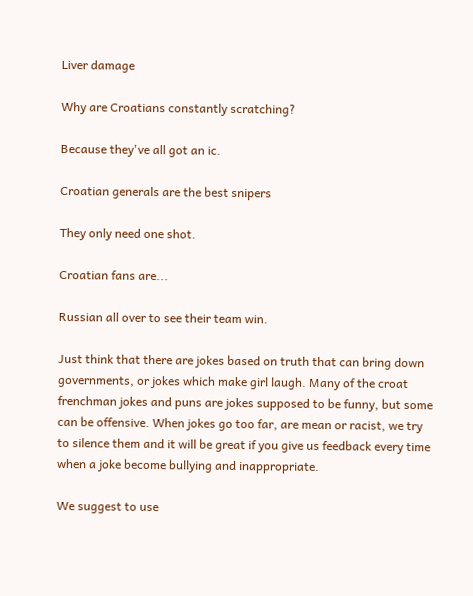Liver damage

Why are Croatians constantly scratching?

Because they've all got an ic.

Croatian generals are the best snipers

They only need one shot.

Croatian fans are...

Russian all over to see their team win.

Just think that there are jokes based on truth that can bring down governments, or jokes which make girl laugh. Many of the croat frenchman jokes and puns are jokes supposed to be funny, but some can be offensive. When jokes go too far, are mean or racist, we try to silence them and it will be great if you give us feedback every time when a joke become bullying and inappropriate.

We suggest to use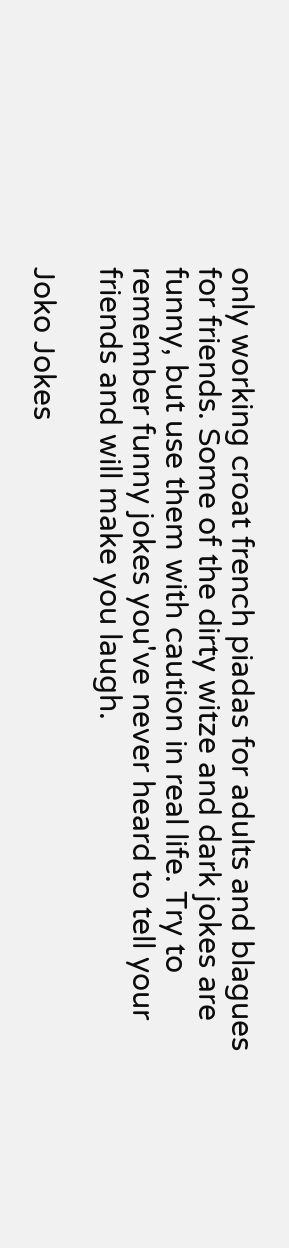only working croat french piadas for adults and blagues for friends. Some of the dirty witze and dark jokes are funny, but use them with caution in real life. Try to remember funny jokes you've never heard to tell your friends and will make you laugh.

Joko Jokes